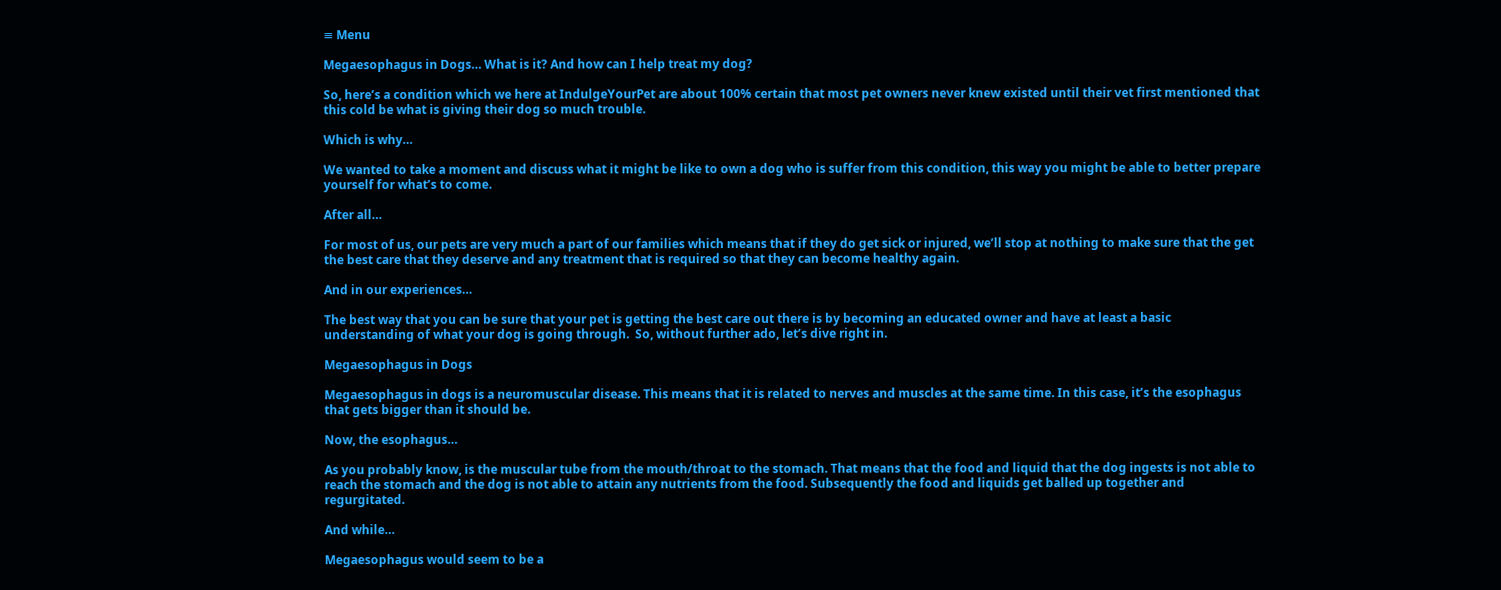≡ Menu

Megaesophagus in Dogs… What is it? And how can I help treat my dog?

So, here’s a condition which we here at IndulgeYourPet are about 100% certain that most pet owners never knew existed until their vet first mentioned that this cold be what is giving their dog so much trouble.

Which is why…

We wanted to take a moment and discuss what it might be like to own a dog who is suffer from this condition, this way you might be able to better prepare yourself for what’s to come.

After all…

For most of us, our pets are very much a part of our families which means that if they do get sick or injured, we’ll stop at nothing to make sure that the get the best care that they deserve and any treatment that is required so that they can become healthy again.

And in our experiences…

The best way that you can be sure that your pet is getting the best care out there is by becoming an educated owner and have at least a basic understanding of what your dog is going through.  So, without further ado, let’s dive right in.

Megaesophagus in Dogs

Megaesophagus in dogs is a neuromuscular disease. This means that it is related to nerves and muscles at the same time. In this case, it’s the esophagus that gets bigger than it should be.

Now, the esophagus…

As you probably know, is the muscular tube from the mouth/throat to the stomach. That means that the food and liquid that the dog ingests is not able to reach the stomach and the dog is not able to attain any nutrients from the food. Subsequently the food and liquids get balled up together and regurgitated.

And while…

Megaesophagus would seem to be a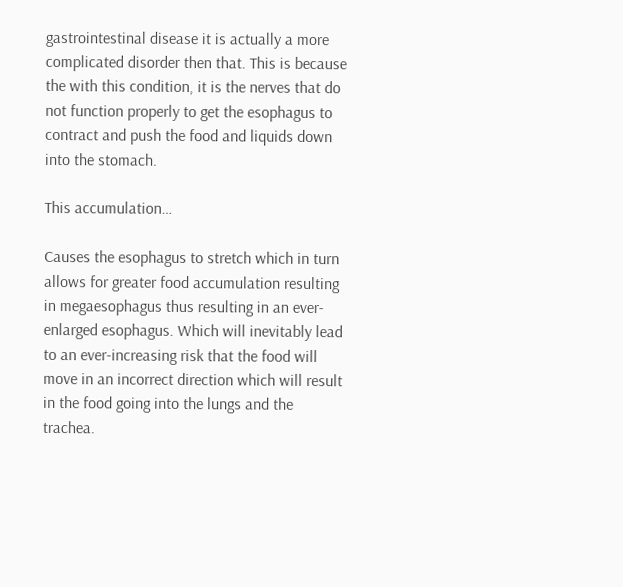gastrointestinal disease it is actually a more complicated disorder then that. This is because the with this condition, it is the nerves that do not function properly to get the esophagus to contract and push the food and liquids down into the stomach.

This accumulation…

Causes the esophagus to stretch which in turn allows for greater food accumulation resulting in megaesophagus thus resulting in an ever-enlarged esophagus. Which will inevitably lead to an ever-increasing risk that the food will move in an incorrect direction which will result in the food going into the lungs and the trachea.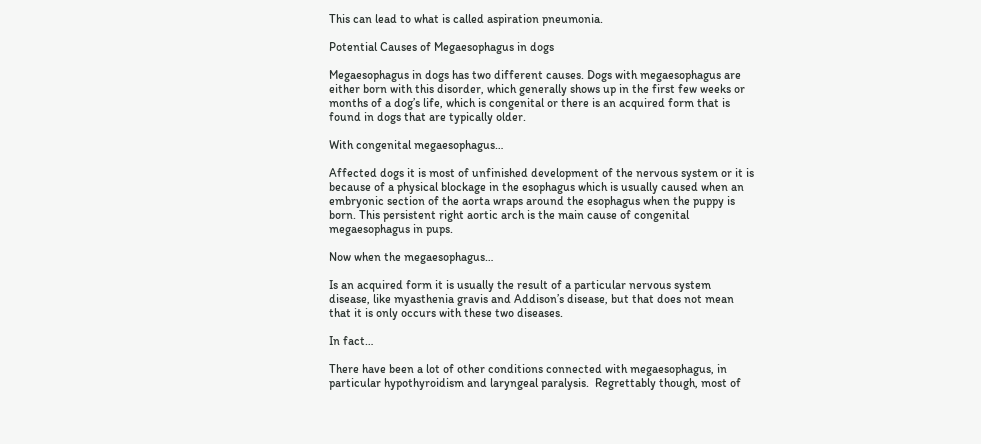This can lead to what is called aspiration pneumonia.

Potential Causes of Megaesophagus in dogs

Megaesophagus in dogs has two different causes. Dogs with megaesophagus are either born with this disorder, which generally shows up in the first few weeks or months of a dog’s life, which is congenital or there is an acquired form that is found in dogs that are typically older.

With congenital megaesophagus…

Affected dogs it is most of unfinished development of the nervous system or it is because of a physical blockage in the esophagus which is usually caused when an embryonic section of the aorta wraps around the esophagus when the puppy is born. This persistent right aortic arch is the main cause of congenital megaesophagus in pups.

Now when the megaesophagus…

Is an acquired form it is usually the result of a particular nervous system disease, like myasthenia gravis and Addison’s disease, but that does not mean that it is only occurs with these two diseases.

In fact…

There have been a lot of other conditions connected with megaesophagus, in particular hypothyroidism and laryngeal paralysis.  Regrettably though, most of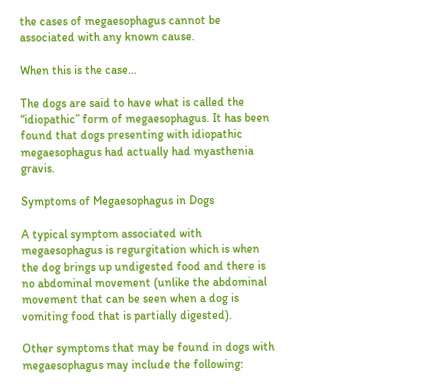the cases of megaesophagus cannot be associated with any known cause.

When this is the case…

The dogs are said to have what is called the “idiopathic” form of megaesophagus. It has been found that dogs presenting with idiopathic megaesophagus had actually had myasthenia gravis.

Symptoms of Megaesophagus in Dogs

A typical symptom associated with megaesophagus is regurgitation which is when the dog brings up undigested food and there is no abdominal movement (unlike the abdominal movement that can be seen when a dog is vomiting food that is partially digested).

Other symptoms that may be found in dogs with megaesophagus may include the following: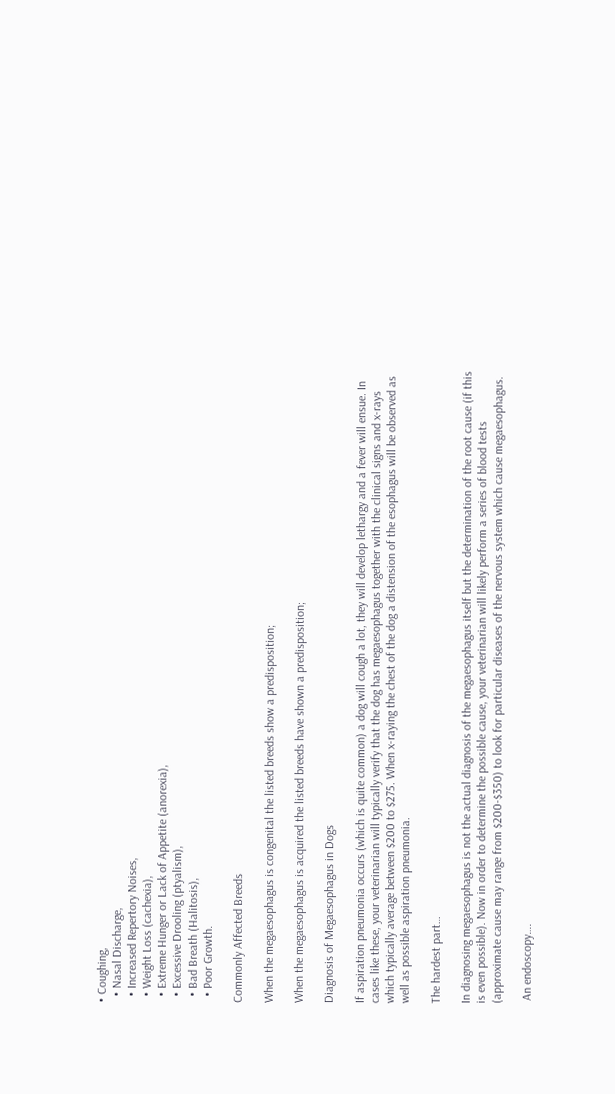• Coughing,
  • Nasal Discharge,
  • Increased Repertory Noises,
  • Weight Loss (cachexia),
  • Extreme Hunger or Lack of Appetite (anorexia),
  • Excessive Drooling (ptyalism),
  • Bad Breath (Halitosis),
  • Poor Growth.

Commonly Affected Breeds

When the megaesophagus is congenital the listed breeds show a predisposition;

When the megaesophagus is acquired the listed breeds have shown a predisposition;

Diagnosis of Megaesophagus in Dogs

If aspiration pneumonia occurs (which is quite common) a dog will cough a lot, they will develop lethargy and a fever will ensue. In cases like these, your veterinarian will typically verify that the dog has megaesophagus together with the clinical signs and x-rays which typically average between $200 to $275. When x-raying the chest of the dog a distension of the esophagus will be observed as well as possible aspiration pneumonia.

The hardest part…

In diagnosing megaesophagus is not the actual diagnosis of the megaesophagus itself but the determination of the root cause (if this is even possible). Now in order to determine the possible cause, your veterinarian will likely perform a series of blood tests (approximate cause may range from $200-$350) to look for particular diseases of the nervous system which cause megaesophagus.

 An endoscopy….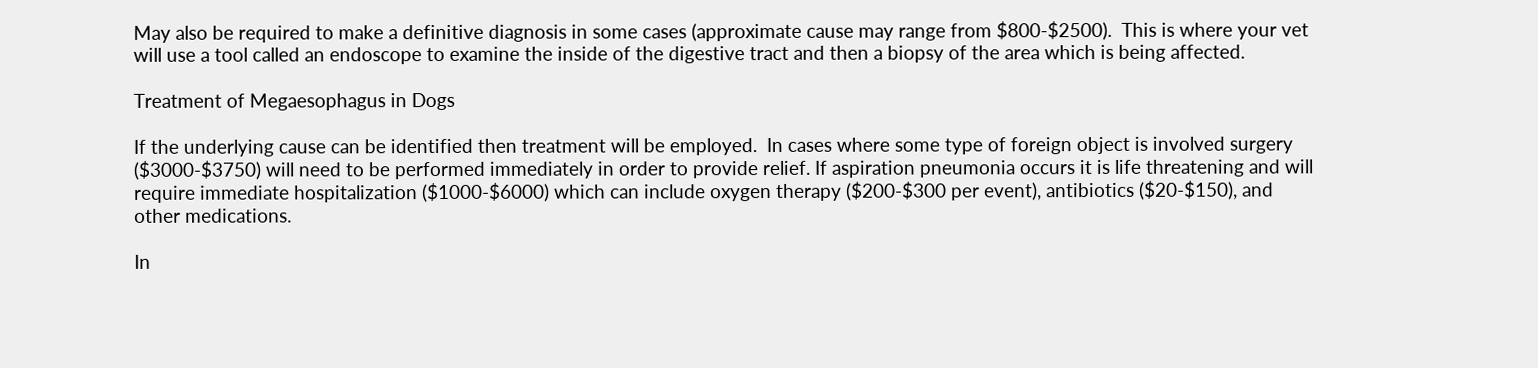May also be required to make a definitive diagnosis in some cases (approximate cause may range from $800-$2500).  This is where your vet will use a tool called an endoscope to examine the inside of the digestive tract and then a biopsy of the area which is being affected.

Treatment of Megaesophagus in Dogs

If the underlying cause can be identified then treatment will be employed.  In cases where some type of foreign object is involved surgery ($3000-$3750) will need to be performed immediately in order to provide relief. If aspiration pneumonia occurs it is life threatening and will require immediate hospitalization ($1000-$6000) which can include oxygen therapy ($200-$300 per event), antibiotics ($20-$150), and other medications.

In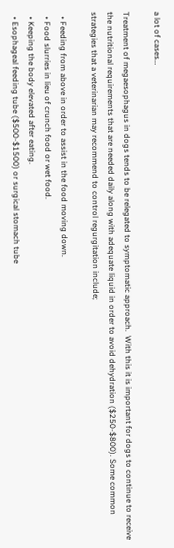a lot of cases…

Treatment of megaesophagus in dogs tends to be relegated to symptomatic approach.  With this it is important for dogs to continue to receive the nutritional requirements that are needed daily along with adequate liquid in order to avoid dehydration ($250-$800). Some common strategies that a veterinarian may recommend to control regurgitation include;

  • Feeding from above in order to assist in the food moving down.
  • Food slurries in lieu of crunch food or wet food.
  • Keeping the body elevated after eating.
  • Esophageal feeding tube ($500-$1500) or surgical stomach tube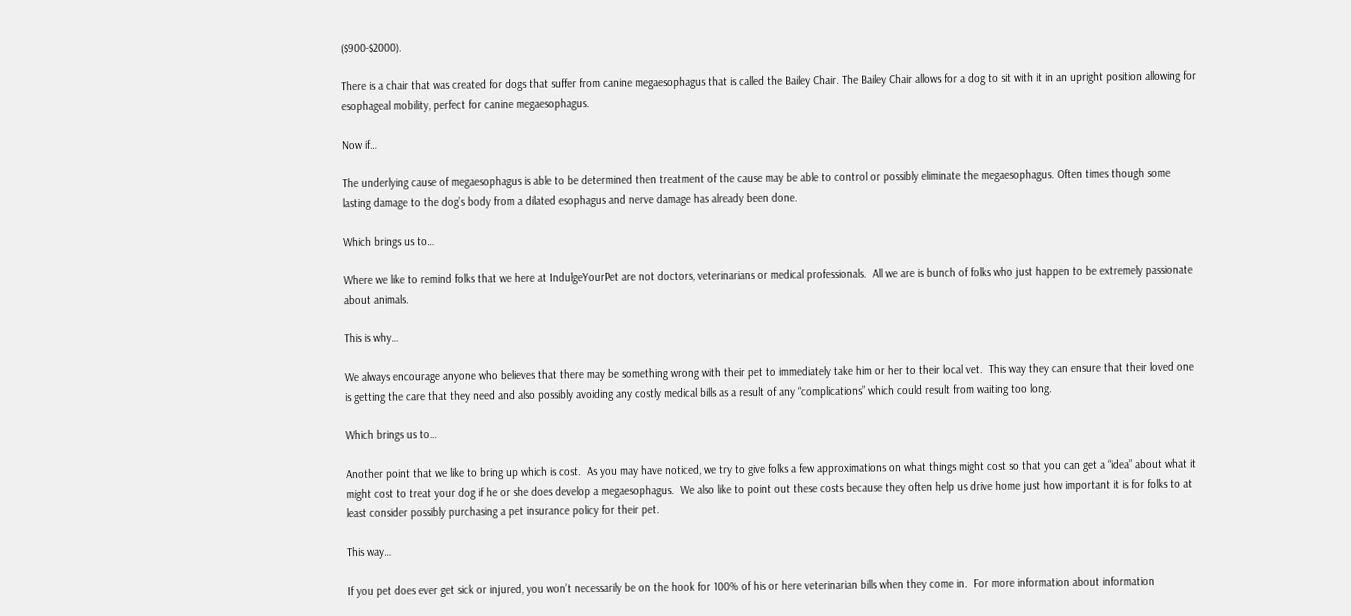($900-$2000).

There is a chair that was created for dogs that suffer from canine megaesophagus that is called the Bailey Chair. The Bailey Chair allows for a dog to sit with it in an upright position allowing for esophageal mobility, perfect for canine megaesophagus.

Now if…

The underlying cause of megaesophagus is able to be determined then treatment of the cause may be able to control or possibly eliminate the megaesophagus. Often times though some lasting damage to the dog’s body from a dilated esophagus and nerve damage has already been done.

Which brings us to…

Where we like to remind folks that we here at IndulgeYourPet are not doctors, veterinarians or medical professionals.  All we are is bunch of folks who just happen to be extremely passionate about animals.

This is why…

We always encourage anyone who believes that there may be something wrong with their pet to immediately take him or her to their local vet.  This way they can ensure that their loved one is getting the care that they need and also possibly avoiding any costly medical bills as a result of any “complications” which could result from waiting too long.

Which brings us to…

Another point that we like to bring up which is cost.  As you may have noticed, we try to give folks a few approximations on what things might cost so that you can get a “idea” about what it might cost to treat your dog if he or she does develop a megaesophagus.  We also like to point out these costs because they often help us drive home just how important it is for folks to at least consider possibly purchasing a pet insurance policy for their pet.

This way…

If you pet does ever get sick or injured, you won’t necessarily be on the hook for 100% of his or here veterinarian bills when they come in.  For more information about information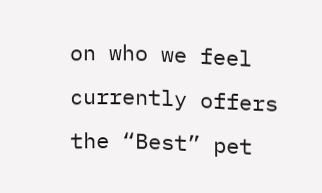on who we feel currently offers the “Best” pet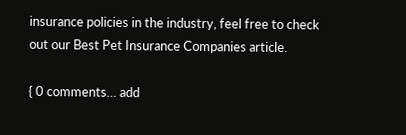insurance policies in the industry, feel free to check out our Best Pet Insurance Companies article.

{ 0 comments… add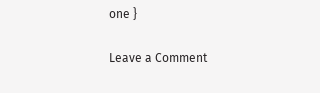one }

Leave a Comment